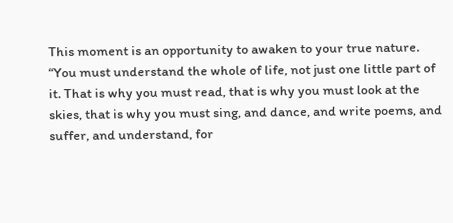This moment is an opportunity to awaken to your true nature.
“You must understand the whole of life, not just one little part of it. That is why you must read, that is why you must look at the skies, that is why you must sing, and dance, and write poems, and suffer, and understand, for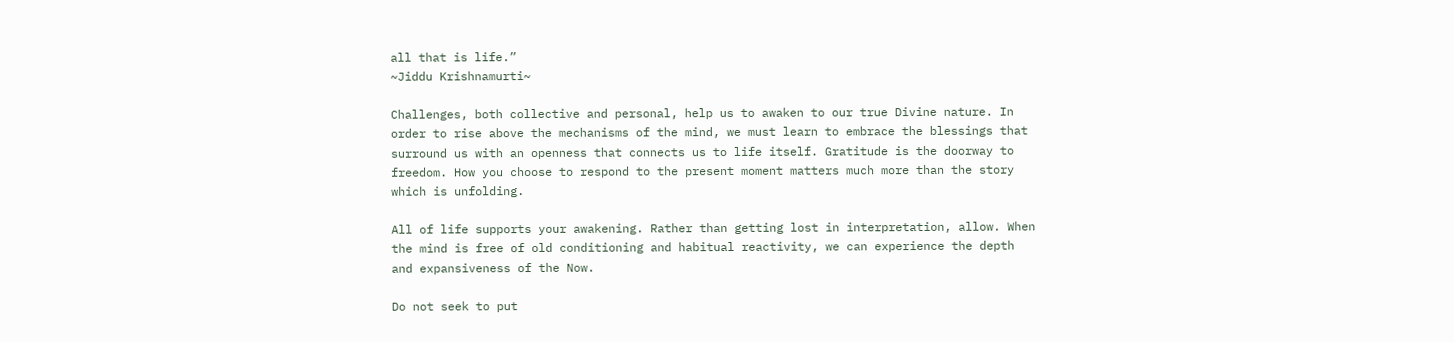all that is life.”
~Jiddu Krishnamurti~

Challenges, both collective and personal, help us to awaken to our true Divine nature. In order to rise above the mechanisms of the mind, we must learn to embrace the blessings that surround us with an openness that connects us to life itself. Gratitude is the doorway to freedom. How you choose to respond to the present moment matters much more than the story which is unfolding.

All of life supports your awakening. Rather than getting lost in interpretation, allow. When the mind is free of old conditioning and habitual reactivity, we can experience the depth and expansiveness of the Now.

Do not seek to put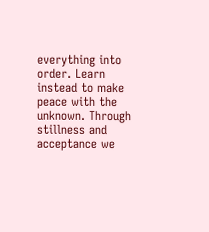everything into order. Learn instead to make peace with the unknown. Through stillness and acceptance we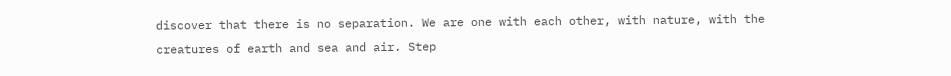discover that there is no separation. We are one with each other, with nature, with the creatures of earth and sea and air. Step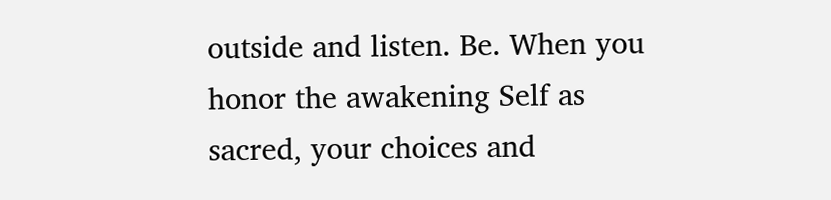outside and listen. Be. When you honor the awakening Self as sacred, your choices and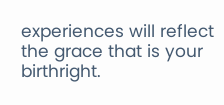experiences will reflect the grace that is your birthright.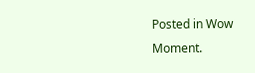Posted in Wow Moment.